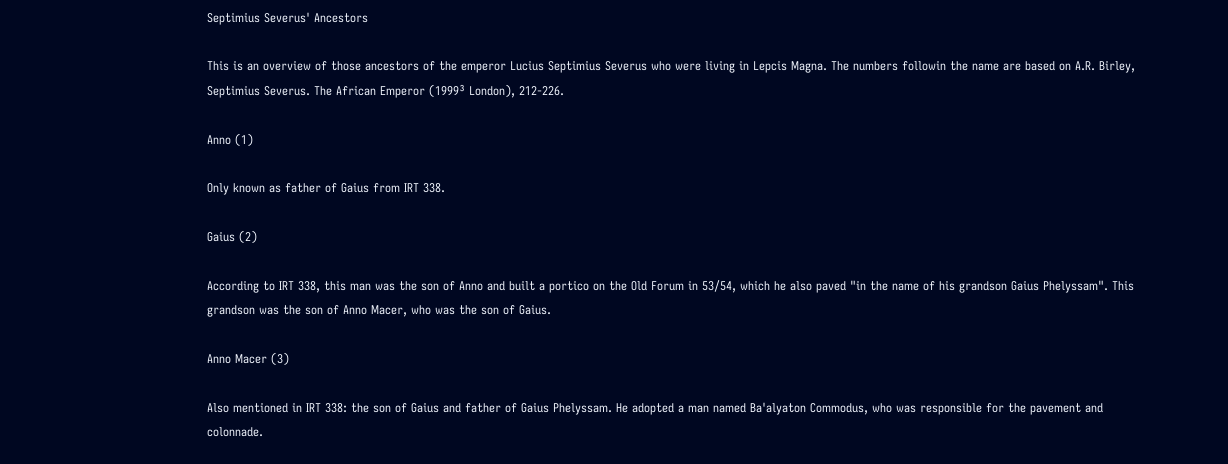Septimius Severus' Ancestors

This is an overview of those ancestors of the emperor Lucius Septimius Severus who were living in Lepcis Magna. The numbers followin the name are based on A.R. Birley, Septimius Severus. The African Emperor (1999³ London), 212-226.

Anno (1)

Only known as father of Gaius from IRT 338.

Gaius (2)

According to IRT 338, this man was the son of Anno and built a portico on the Old Forum in 53/54, which he also paved "in the name of his grandson Gaius Phelyssam". This grandson was the son of Anno Macer, who was the son of Gaius.

Anno Macer (3)

Also mentioned in IRT 338: the son of Gaius and father of Gaius Phelyssam. He adopted a man named Ba'alyaton Commodus, who was responsible for the pavement and colonnade.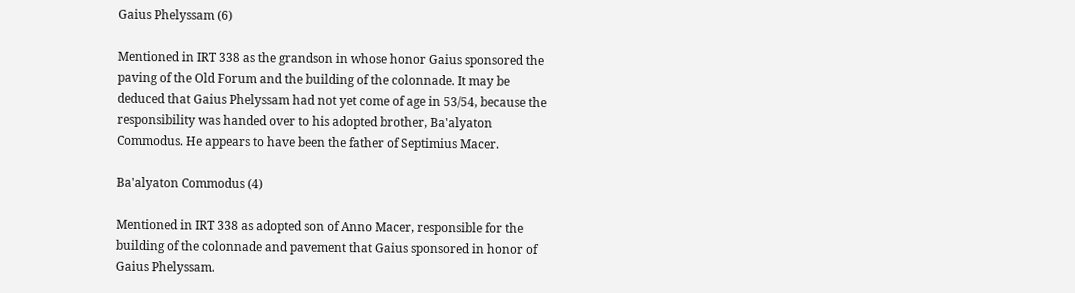Gaius Phelyssam (6)

Mentioned in IRT 338 as the grandson in whose honor Gaius sponsored the paving of the Old Forum and the building of the colonnade. It may be deduced that Gaius Phelyssam had not yet come of age in 53/54, because the responsibility was handed over to his adopted brother, Ba'alyaton Commodus. He appears to have been the father of Septimius Macer.

Ba'alyaton Commodus (4)

Mentioned in IRT 338 as adopted son of Anno Macer, responsible for the building of the colonnade and pavement that Gaius sponsored in honor of Gaius Phelyssam.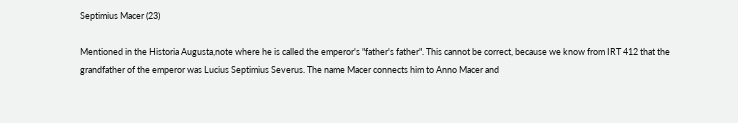Septimius Macer (23)

Mentioned in the Historia Augusta,note where he is called the emperor's "father's father". This cannot be correct, because we know from IRT 412 that the grandfather of the emperor was Lucius Septimius Severus. The name Macer connects him to Anno Macer and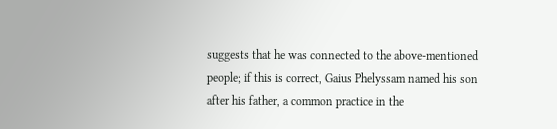suggests that he was connected to the above-mentioned people; if this is correct, Gaius Phelyssam named his son after his father, a common practice in the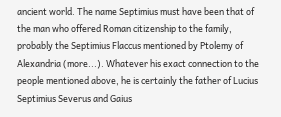ancient world. The name Septimius must have been that of the man who offered Roman citizenship to the family, probably the Septimius Flaccus mentioned by Ptolemy of Alexandria (more...). Whatever his exact connection to the people mentioned above, he is certainly the father of Lucius Septimius Severus and Gaius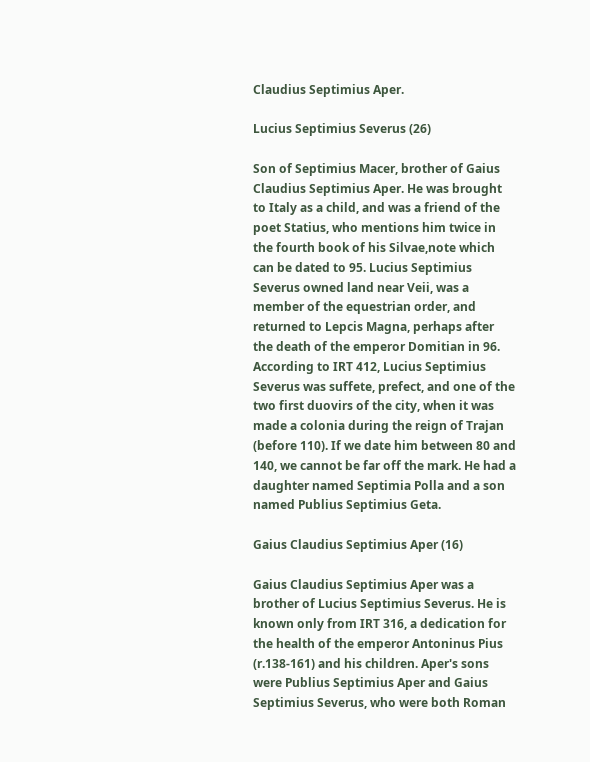Claudius Septimius Aper.

Lucius Septimius Severus (26)

Son of Septimius Macer, brother of Gaius Claudius Septimius Aper. He was brought to Italy as a child, and was a friend of the poet Statius, who mentions him twice in the fourth book of his Silvae,note which can be dated to 95. Lucius Septimius Severus owned land near Veii, was a member of the equestrian order, and returned to Lepcis Magna, perhaps after the death of the emperor Domitian in 96. According to IRT 412, Lucius Septimius Severus was suffete, prefect, and one of the two first duovirs of the city, when it was made a colonia during the reign of Trajan (before 110). If we date him between 80 and 140, we cannot be far off the mark. He had a daughter named Septimia Polla and a son named Publius Septimius Geta.

Gaius Claudius Septimius Aper (16)

Gaius Claudius Septimius Aper was a brother of Lucius Septimius Severus. He is known only from IRT 316, a dedication for the health of the emperor Antoninus Pius (r.138-161) and his children. Aper's sons were Publius Septimius Aper and Gaius Septimius Severus, who were both Roman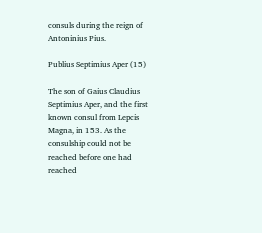consuls during the reign of Antoninius Pius.

Publius Septimius Aper (15)

The son of Gaius Claudius Septimius Aper, and the first known consul from Lepcis Magna, in 153. As the consulship could not be reached before one had reached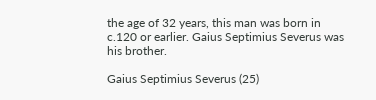the age of 32 years, this man was born in c.120 or earlier. Gaius Septimius Severus was his brother.

Gaius Septimius Severus (25)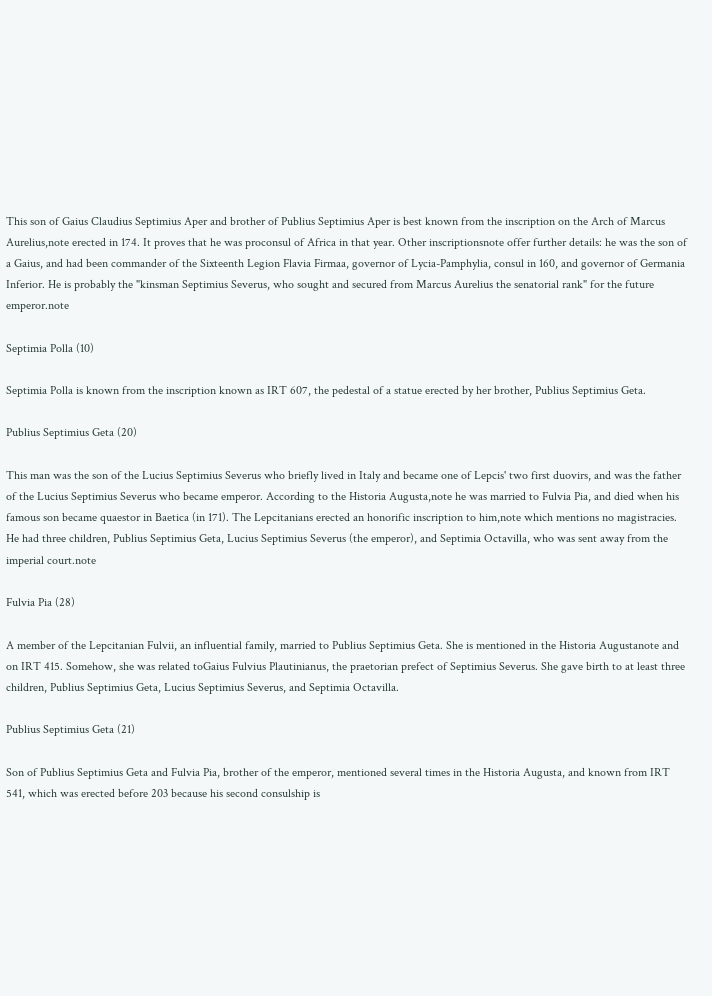This son of Gaius Claudius Septimius Aper and brother of Publius Septimius Aper is best known from the inscription on the Arch of Marcus Aurelius,note erected in 174. It proves that he was proconsul of Africa in that year. Other inscriptionsnote offer further details: he was the son of a Gaius, and had been commander of the Sixteenth Legion Flavia Firmaa, governor of Lycia-Pamphylia, consul in 160, and governor of Germania Inferior. He is probably the "kinsman Septimius Severus, who sought and secured from Marcus Aurelius the senatorial rank" for the future emperor.note

Septimia Polla (10)

Septimia Polla is known from the inscription known as IRT 607, the pedestal of a statue erected by her brother, Publius Septimius Geta.

Publius Septimius Geta (20)

This man was the son of the Lucius Septimius Severus who briefly lived in Italy and became one of Lepcis' two first duovirs, and was the father of the Lucius Septimius Severus who became emperor. According to the Historia Augusta,note he was married to Fulvia Pia, and died when his famous son became quaestor in Baetica (in 171). The Lepcitanians erected an honorific inscription to him,note which mentions no magistracies. He had three children, Publius Septimius Geta, Lucius Septimius Severus (the emperor), and Septimia Octavilla, who was sent away from the imperial court.note

Fulvia Pia (28)

A member of the Lepcitanian Fulvii, an influential family, married to Publius Septimius Geta. She is mentioned in the Historia Augustanote and on IRT 415. Somehow, she was related toGaius Fulvius Plautinianus, the praetorian prefect of Septimius Severus. She gave birth to at least three children, Publius Septimius Geta, Lucius Septimius Severus, and Septimia Octavilla.

Publius Septimius Geta (21)

Son of Publius Septimius Geta and Fulvia Pia, brother of the emperor, mentioned several times in the Historia Augusta, and known from IRT 541, which was erected before 203 because his second consulship is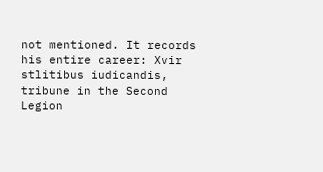not mentioned. It records his entire career: Xvir stlitibus iudicandis, tribune in the Second Legion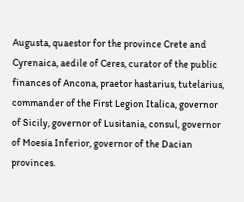Augusta, quaestor for the province Crete and Cyrenaica, aedile of Ceres, curator of the public finances of Ancona, praetor hastarius, tutelarius, commander of the First Legion Italica, governor of Sicily, governor of Lusitania, consul, governor of Moesia Inferior, governor of the Dacian provinces.